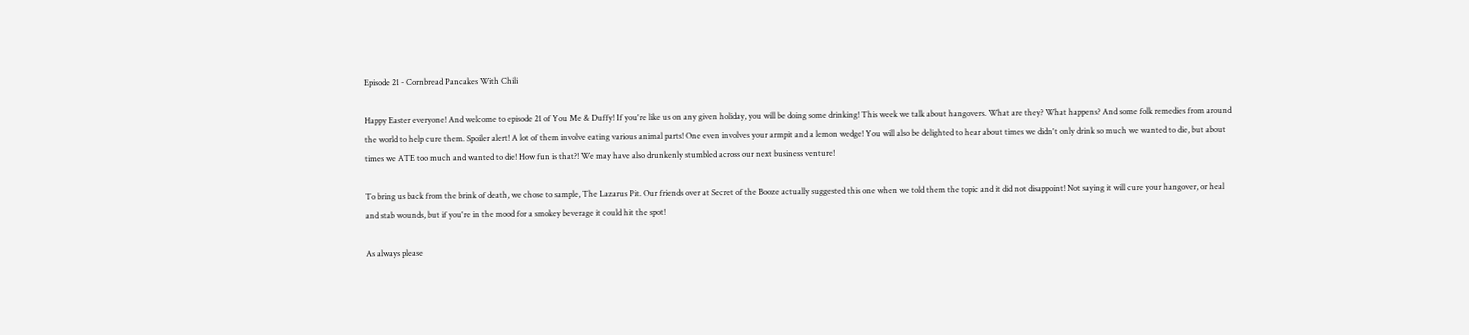Episode 21 - Cornbread Pancakes With Chili

Happy Easter everyone! And welcome to episode 21 of You Me & Duffy! If you're like us on any given holiday, you will be doing some drinking! This week we talk about hangovers. What are they? What happens? And some folk remedies from around the world to help cure them. Spoiler alert! A lot of them involve eating various animal parts! One even involves your armpit and a lemon wedge! You will also be delighted to hear about times we didn't only drink so much we wanted to die, but about times we ATE too much and wanted to die! How fun is that?! We may have also drunkenly stumbled across our next business venture!

To bring us back from the brink of death, we chose to sample, The Lazarus Pit. Our friends over at Secret of the Booze actually suggested this one when we told them the topic and it did not disappoint! Not saying it will cure your hangover, or heal and stab wounds, but if you're in the mood for a smokey beverage it could hit the spot!

As always please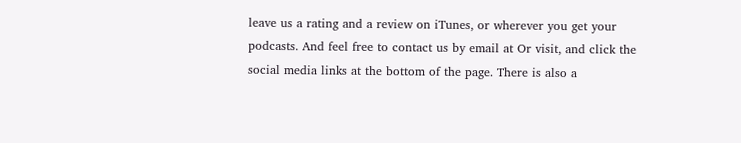leave us a rating and a review on iTunes, or wherever you get your podcasts. And feel free to contact us by email at Or visit, and click the social media links at the bottom of the page. There is also a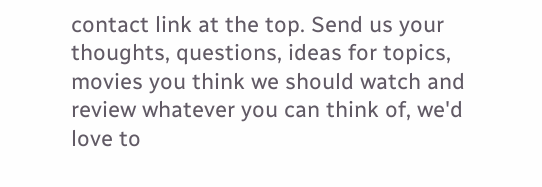contact link at the top. Send us your thoughts, questions, ideas for topics, movies you think we should watch and review whatever you can think of, we'd love to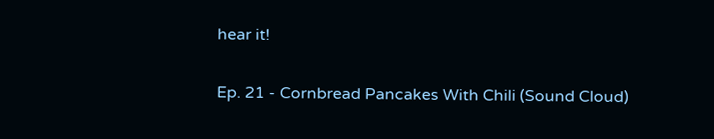hear it!

Ep. 21 - Cornbread Pancakes With Chili (Sound Cloud)